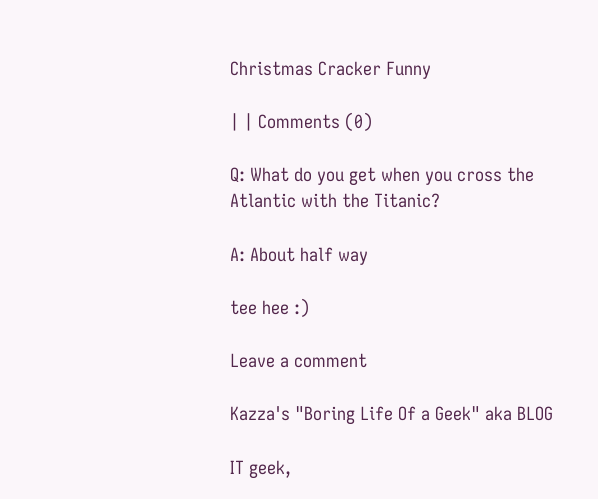Christmas Cracker Funny

| | Comments (0)

Q: What do you get when you cross the Atlantic with the Titanic?

A: About half way

tee hee :)

Leave a comment

Kazza's "Boring Life Of a Geek" aka BLOG

IT geek,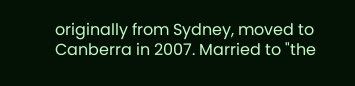originally from Sydney, moved to Canberra in 2007. Married to "the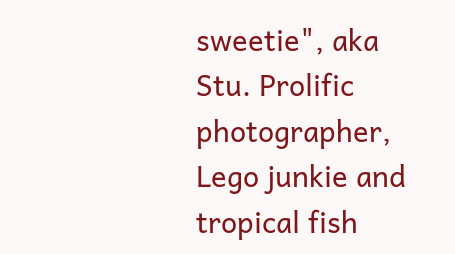sweetie", aka Stu. Prolific photographer, Lego junkie and tropical fish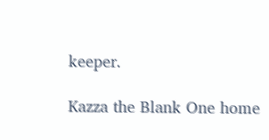keeper.

Kazza the Blank One home